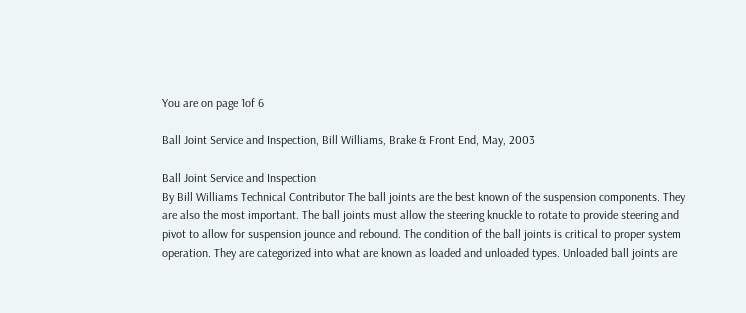You are on page 1of 6

Ball Joint Service and Inspection, Bill Williams, Brake & Front End, May, 2003

Ball Joint Service and Inspection
By Bill Williams Technical Contributor The ball joints are the best known of the suspension components. They are also the most important. The ball joints must allow the steering knuckle to rotate to provide steering and pivot to allow for suspension jounce and rebound. The condition of the ball joints is critical to proper system operation. They are categorized into what are known as loaded and unloaded types. Unloaded ball joints are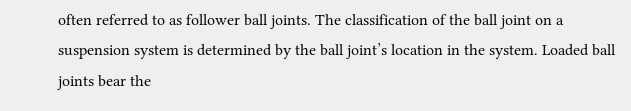often referred to as follower ball joints. The classification of the ball joint on a suspension system is determined by the ball joint’s location in the system. Loaded ball joints bear the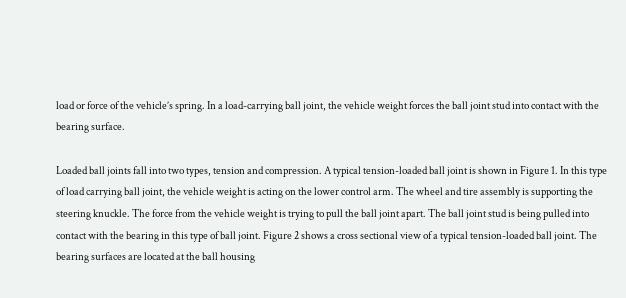load or force of the vehicle’s spring. In a load-carrying ball joint, the vehicle weight forces the ball joint stud into contact with the bearing surface.

Loaded ball joints fall into two types, tension and compression. A typical tension-loaded ball joint is shown in Figure 1. In this type of load carrying ball joint, the vehicle weight is acting on the lower control arm. The wheel and tire assembly is supporting the steering knuckle. The force from the vehicle weight is trying to pull the ball joint apart. The ball joint stud is being pulled into contact with the bearing in this type of ball joint. Figure 2 shows a cross sectional view of a typical tension-loaded ball joint. The bearing surfaces are located at the ball housing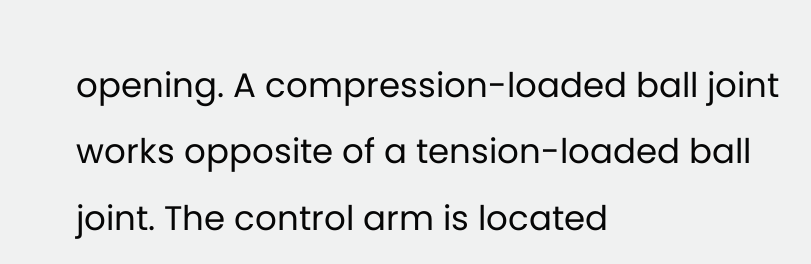opening. A compression-loaded ball joint works opposite of a tension-loaded ball joint. The control arm is located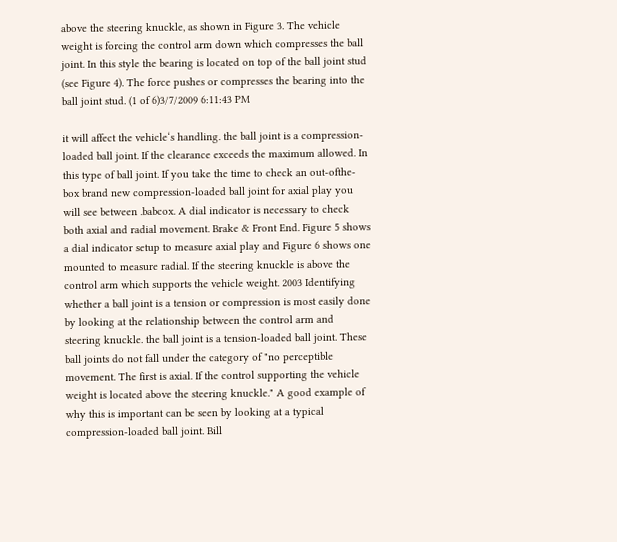above the steering knuckle, as shown in Figure 3. The vehicle weight is forcing the control arm down which compresses the ball joint. In this style the bearing is located on top of the ball joint stud (see Figure 4). The force pushes or compresses the bearing into the ball joint stud. (1 of 6)3/7/2009 6:11:43 PM

it will affect the vehicle‘s handling. the ball joint is a compression-loaded ball joint. If the clearance exceeds the maximum allowed. In this type of ball joint. If you take the time to check an out-ofthe-box brand new compression-loaded ball joint for axial play you will see between .babcox. A dial indicator is necessary to check both axial and radial movement. Brake & Front End. Figure 5 shows a dial indicator setup to measure axial play and Figure 6 shows one mounted to measure radial. If the steering knuckle is above the control arm which supports the vehicle weight. 2003 Identifying whether a ball joint is a tension or compression is most easily done by looking at the relationship between the control arm and steering knuckle. the ball joint is a tension-loaded ball joint. These ball joints do not fall under the category of "no perceptible movement. The first is axial. If the control supporting the vehicle weight is located above the steering knuckle." A good example of why this is important can be seen by looking at a typical compression-loaded ball joint. Bill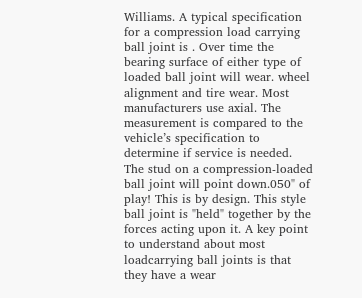Williams. A typical specification for a compression load carrying ball joint is . Over time the bearing surface of either type of loaded ball joint will wear. wheel alignment and tire wear. Most manufacturers use axial. The measurement is compared to the vehicle’s specification to determine if service is needed. The stud on a compression-loaded ball joint will point down.050" of play! This is by design. This style ball joint is "held" together by the forces acting upon it. A key point to understand about most loadcarrying ball joints is that they have a wear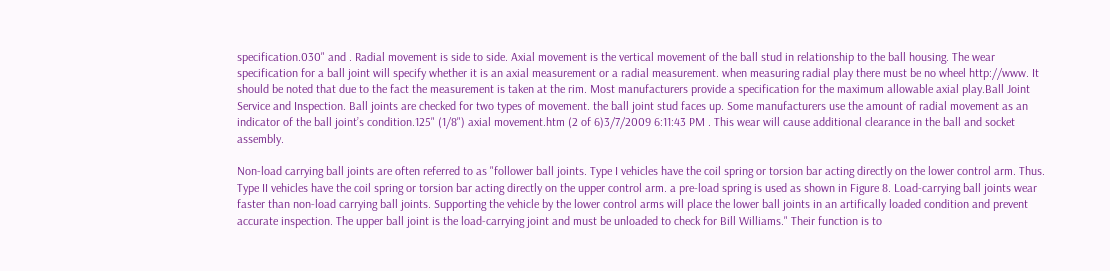specification.030" and . Radial movement is side to side. Axial movement is the vertical movement of the ball stud in relationship to the ball housing. The wear specification for a ball joint will specify whether it is an axial measurement or a radial measurement. when measuring radial play there must be no wheel http://www. It should be noted that due to the fact the measurement is taken at the rim. Most manufacturers provide a specification for the maximum allowable axial play.Ball Joint Service and Inspection. Ball joints are checked for two types of movement. the ball joint stud faces up. Some manufacturers use the amount of radial movement as an indicator of the ball joint’s condition.125" (1/8") axial movement.htm (2 of 6)3/7/2009 6:11:43 PM . This wear will cause additional clearance in the ball and socket assembly.

Non-load carrying ball joints are often referred to as "follower ball joints. Type I vehicles have the coil spring or torsion bar acting directly on the lower control arm. Thus. Type II vehicles have the coil spring or torsion bar acting directly on the upper control arm. a pre-load spring is used as shown in Figure 8. Load-carrying ball joints wear faster than non-load carrying ball joints. Supporting the vehicle by the lower control arms will place the lower ball joints in an artifically loaded condition and prevent accurate inspection. The upper ball joint is the load-carrying joint and must be unloaded to check for Bill Williams." Their function is to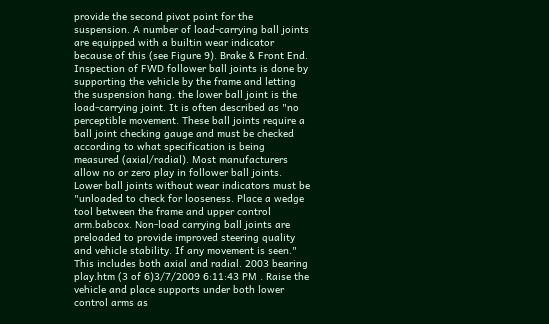provide the second pivot point for the suspension. A number of load-carrying ball joints are equipped with a builtin wear indicator because of this (see Figure 9). Brake & Front End. Inspection of FWD follower ball joints is done by supporting the vehicle by the frame and letting the suspension hang. the lower ball joint is the load-carrying joint. It is often described as "no perceptible movement. These ball joints require a ball joint checking gauge and must be checked according to what specification is being measured (axial/radial). Most manufacturers allow no or zero play in follower ball joints. Lower ball joints without wear indicators must be "unloaded to check for looseness. Place a wedge tool between the frame and upper control arm.babcox. Non-load carrying ball joints are preloaded to provide improved steering quality and vehicle stability. If any movement is seen." This includes both axial and radial. 2003 bearing play.htm (3 of 6)3/7/2009 6:11:43 PM . Raise the vehicle and place supports under both lower control arms as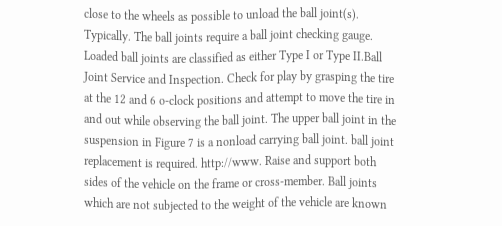close to the wheels as possible to unload the ball joint(s). Typically. The ball joints require a ball joint checking gauge. Loaded ball joints are classified as either Type I or Type II.Ball Joint Service and Inspection. Check for play by grasping the tire at the 12 and 6 o-clock positions and attempt to move the tire in and out while observing the ball joint. The upper ball joint in the suspension in Figure 7 is a nonload carrying ball joint. ball joint replacement is required. http://www. Raise and support both sides of the vehicle on the frame or cross-member. Ball joints which are not subjected to the weight of the vehicle are known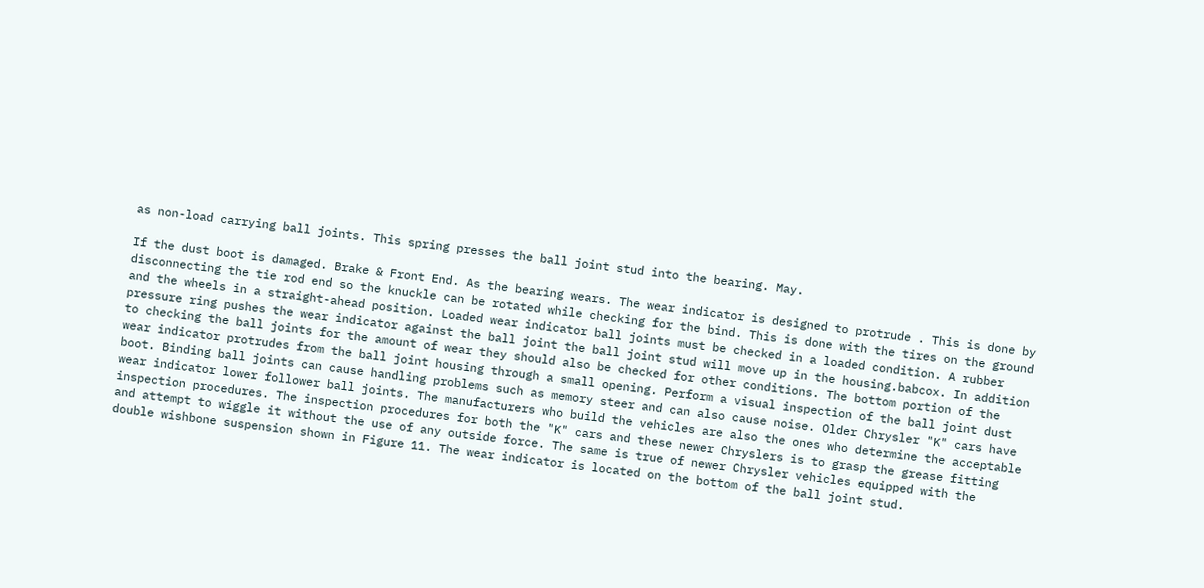as non-load carrying ball joints. This spring presses the ball joint stud into the bearing. May.

If the dust boot is damaged. Brake & Front End. As the bearing wears. The wear indicator is designed to protrude . This is done by disconnecting the tie rod end so the knuckle can be rotated while checking for the bind. This is done with the tires on the ground and the wheels in a straight-ahead position. Loaded wear indicator ball joints must be checked in a loaded condition. A rubber pressure ring pushes the wear indicator against the ball joint the ball joint stud will move up in the housing.babcox. In addition to checking the ball joints for the amount of wear they should also be checked for other conditions. The bottom portion of the wear indicator protrudes from the ball joint housing through a small opening. Perform a visual inspection of the ball joint dust boot. Binding ball joints can cause handling problems such as memory steer and can also cause noise. Older Chrysler "K" cars have wear indicator lower follower ball joints. The manufacturers who build the vehicles are also the ones who determine the acceptable inspection procedures. The inspection procedures for both the "K" cars and these newer Chryslers is to grasp the grease fitting and attempt to wiggle it without the use of any outside force. The same is true of newer Chrysler vehicles equipped with the double wishbone suspension shown in Figure 11. The wear indicator is located on the bottom of the ball joint stud.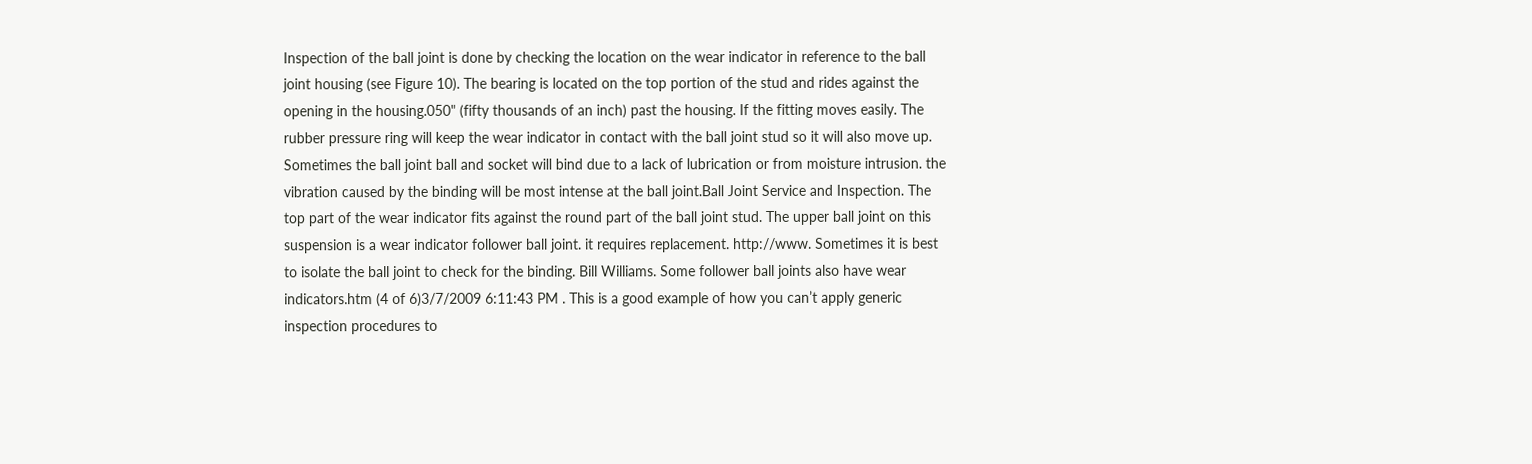Inspection of the ball joint is done by checking the location on the wear indicator in reference to the ball joint housing (see Figure 10). The bearing is located on the top portion of the stud and rides against the opening in the housing.050" (fifty thousands of an inch) past the housing. If the fitting moves easily. The rubber pressure ring will keep the wear indicator in contact with the ball joint stud so it will also move up. Sometimes the ball joint ball and socket will bind due to a lack of lubrication or from moisture intrusion. the vibration caused by the binding will be most intense at the ball joint.Ball Joint Service and Inspection. The top part of the wear indicator fits against the round part of the ball joint stud. The upper ball joint on this suspension is a wear indicator follower ball joint. it requires replacement. http://www. Sometimes it is best to isolate the ball joint to check for the binding. Bill Williams. Some follower ball joints also have wear indicators.htm (4 of 6)3/7/2009 6:11:43 PM . This is a good example of how you can’t apply generic inspection procedures to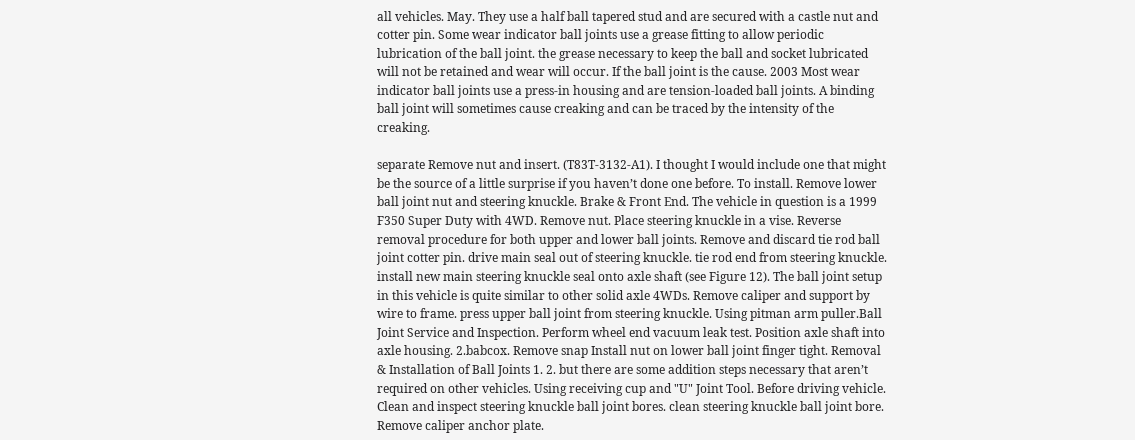all vehicles. May. They use a half ball tapered stud and are secured with a castle nut and cotter pin. Some wear indicator ball joints use a grease fitting to allow periodic lubrication of the ball joint. the grease necessary to keep the ball and socket lubricated will not be retained and wear will occur. If the ball joint is the cause. 2003 Most wear indicator ball joints use a press-in housing and are tension-loaded ball joints. A binding ball joint will sometimes cause creaking and can be traced by the intensity of the creaking.

separate Remove nut and insert. (T83T-3132-A1). I thought I would include one that might be the source of a little surprise if you haven’t done one before. To install. Remove lower ball joint nut and steering knuckle. Brake & Front End. The vehicle in question is a 1999 F350 Super Duty with 4WD. Remove nut. Place steering knuckle in a vise. Reverse removal procedure for both upper and lower ball joints. Remove and discard tie rod ball joint cotter pin. drive main seal out of steering knuckle. tie rod end from steering knuckle. install new main steering knuckle seal onto axle shaft (see Figure 12). The ball joint setup in this vehicle is quite similar to other solid axle 4WDs. Remove caliper and support by wire to frame. press upper ball joint from steering knuckle. Using pitman arm puller.Ball Joint Service and Inspection. Perform wheel end vacuum leak test. Position axle shaft into axle housing. 2.babcox. Remove snap Install nut on lower ball joint finger tight. Removal & Installation of Ball Joints 1. 2. but there are some addition steps necessary that aren’t required on other vehicles. Using receiving cup and "U" Joint Tool. Before driving vehicle. Clean and inspect steering knuckle ball joint bores. clean steering knuckle ball joint bore. Remove caliper anchor plate.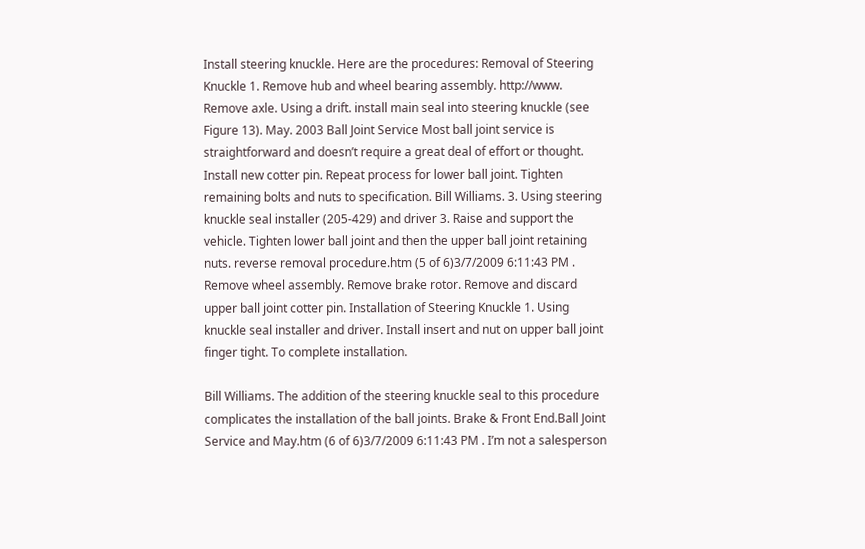Install steering knuckle. Here are the procedures: Removal of Steering Knuckle 1. Remove hub and wheel bearing assembly. http://www. Remove axle. Using a drift. install main seal into steering knuckle (see Figure 13). May. 2003 Ball Joint Service Most ball joint service is straightforward and doesn’t require a great deal of effort or thought. Install new cotter pin. Repeat process for lower ball joint. Tighten remaining bolts and nuts to specification. Bill Williams. 3. Using steering knuckle seal installer (205-429) and driver 3. Raise and support the vehicle. Tighten lower ball joint and then the upper ball joint retaining nuts. reverse removal procedure.htm (5 of 6)3/7/2009 6:11:43 PM . Remove wheel assembly. Remove brake rotor. Remove and discard upper ball joint cotter pin. Installation of Steering Knuckle 1. Using knuckle seal installer and driver. Install insert and nut on upper ball joint finger tight. To complete installation.

Bill Williams. The addition of the steering knuckle seal to this procedure complicates the installation of the ball joints. Brake & Front End.Ball Joint Service and May.htm (6 of 6)3/7/2009 6:11:43 PM . I’m not a salesperson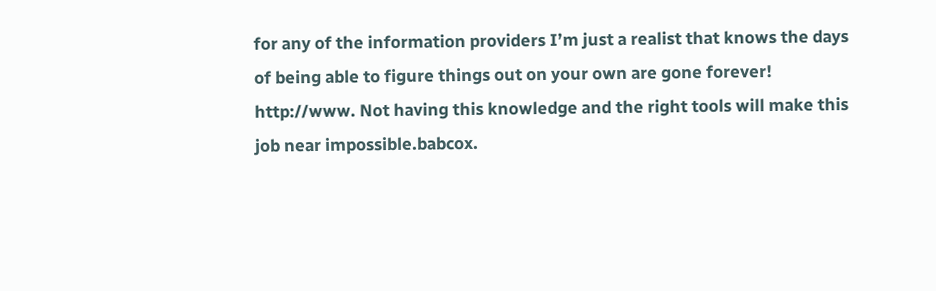for any of the information providers I’m just a realist that knows the days of being able to figure things out on your own are gone forever! http://www. Not having this knowledge and the right tools will make this job near impossible.babcox.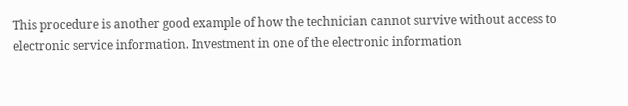This procedure is another good example of how the technician cannot survive without access to electronic service information. Investment in one of the electronic information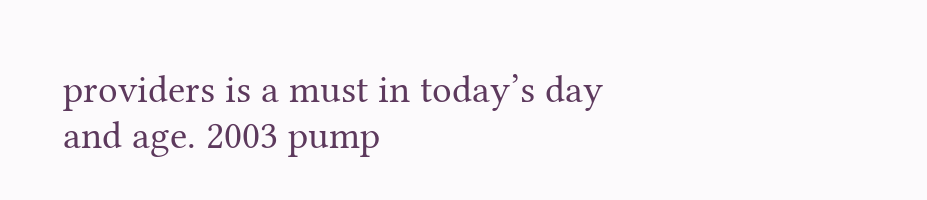providers is a must in today’s day and age. 2003 pump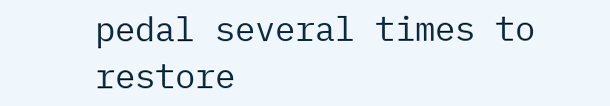pedal several times to restore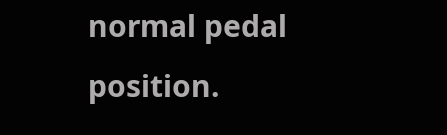normal pedal position.